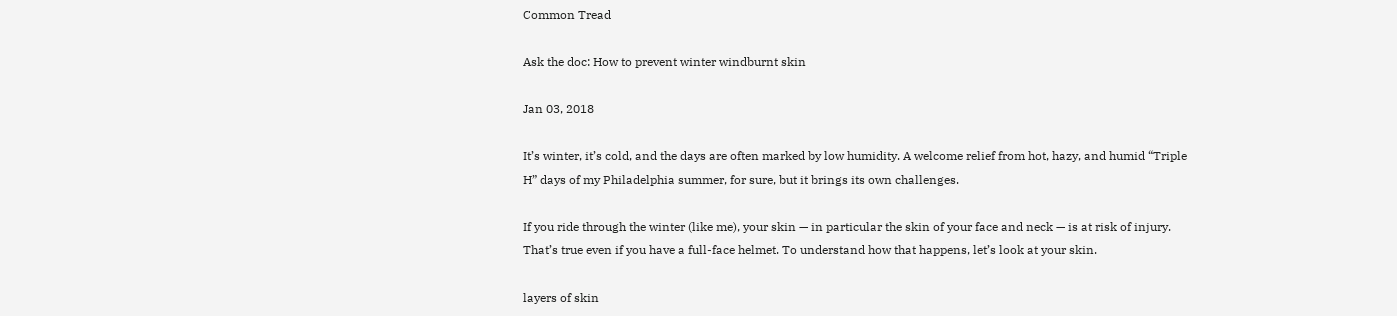Common Tread

Ask the doc: How to prevent winter windburnt skin

Jan 03, 2018

It’s winter, it’s cold, and the days are often marked by low humidity. A welcome relief from hot, hazy, and humid “Triple H” days of my Philadelphia summer, for sure, but it brings its own challenges.

If you ride through the winter (like me), your skin — in particular the skin of your face and neck — is at risk of injury. That’s true even if you have a full-face helmet. To understand how that happens, let’s look at your skin.

layers of skin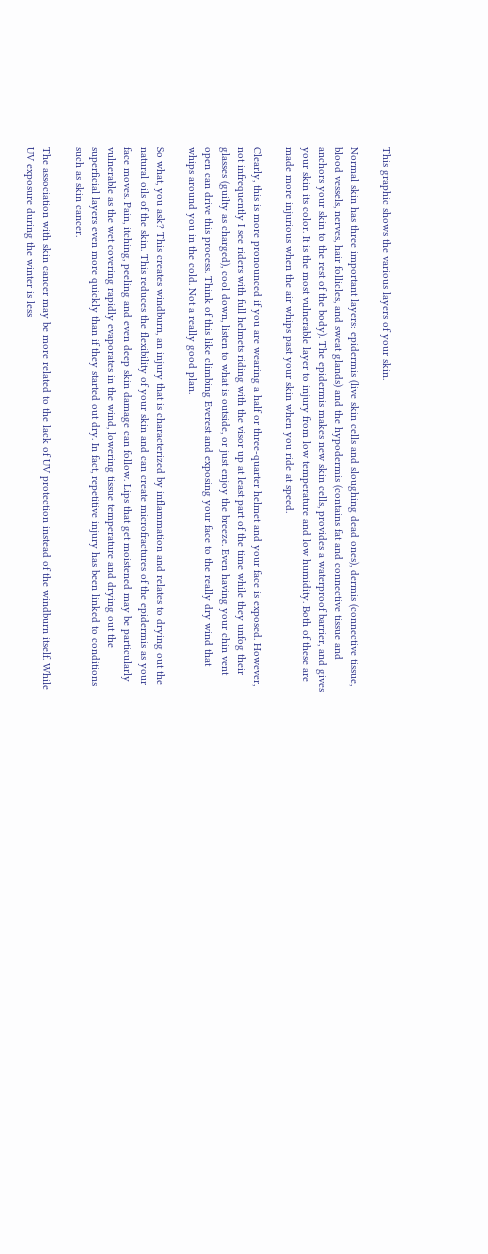This graphic shows the various layers of your skin.

Normal skin has three important layers: epidermis (live skin cells and sloughing dead ones), dermis (connective tissue, blood vessels, nerves, hair follicles, and sweat glands) and the hypodermis (contains fat and connective tissue and anchors your skin to the rest of the body). The epidermis makes new skin cells, provides a waterproof barrier, and gives your skin its color. It is the most vulnerable layer to injury from low temperature and low humidity. Both of these are made more injurious when the air whips past your skin when you ride at speed.

Clearly, this is more pronounced if you are wearing a half or three-quarter helmet and your face is exposed. However, not infrequently I see riders with full helmets riding with the visor up at least part of the time while they unfog their glasses (guilty as charged), cool down, listen to what is outside, or just enjoy the breeze. Even having your chin vent open can drive this process. Think of this like climbing Everest and exposing your face to the really dry wind that whips around you in the cold. Not a really good plan.

So what, you ask? This creates windburn, an injury that is characterized by inflammation and relates to drying out the natural oils of the skin. This reduces the flexibility of your skin and can create microfractures of the epidermis as your face moves. Pain, itching, peeling and even deep skin damage can follow. Lips that get moistened may be particularly vulnerable as the wet covering rapidly evaporates in the wind, lowering tissue temperature and drying out the superficial layers even more quickly than if they started out dry. In fact, repetitive injury has been linked to conditions such as skin cancer.

The association with skin cancer may be more related to the lack of UV protection instead of the windburn itself. While UV exposure during the winter is less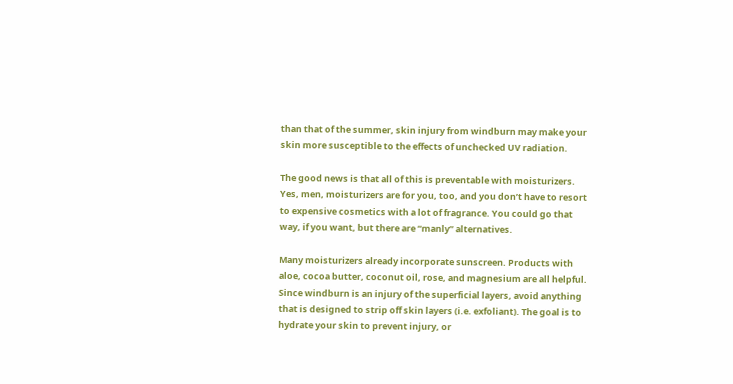than that of the summer, skin injury from windburn may make your skin more susceptible to the effects of unchecked UV radiation.

The good news is that all of this is preventable with moisturizers. Yes, men, moisturizers are for you, too, and you don’t have to resort to expensive cosmetics with a lot of fragrance. You could go that way, if you want, but there are “manly” alternatives.

Many moisturizers already incorporate sunscreen. Products with aloe, cocoa butter, coconut oil, rose, and magnesium are all helpful. Since windburn is an injury of the superficial layers, avoid anything that is designed to strip off skin layers (i.e. exfoliant). The goal is to hydrate your skin to prevent injury, or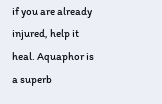if you are already injured, help it heal. Aquaphor is a superb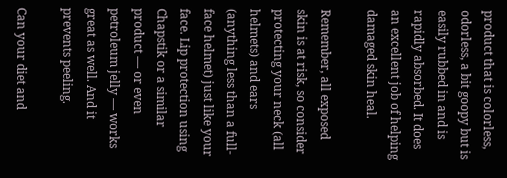product that is colorless, odorless, a bit goopy but is easily rubbed in and is rapidly absorbed. It does an excellent job of helping damaged skin heal.

Remember, all exposed skin is at risk, so consider protecting your neck (all helmets) and ears (anything less than a full-face helmet) just like your face. Lip protection using Chapstik or a similar product — or even petroleum jelly — works great as well. And it prevents peeling.

Can your diet and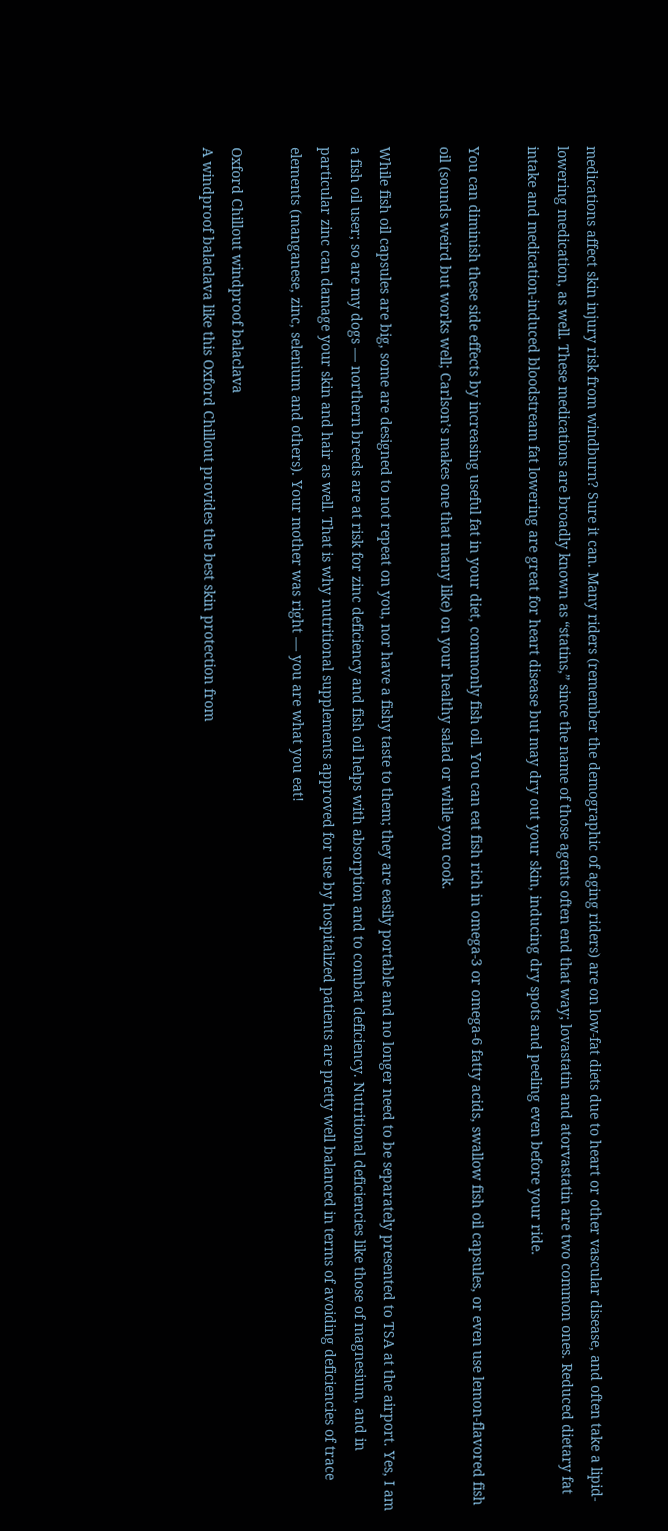medications affect skin injury risk from windburn? Sure it can. Many riders (remember the demographic of aging riders) are on low-fat diets due to heart or other vascular disease, and often take a lipid-lowering medication, as well. These medications are broadly known as “statins,” since the name of those agents often end that way; lovastatin and atorvastatin are two common ones. Reduced dietary fat intake and medication-induced bloodstream fat lowering are great for heart disease but may dry out your skin, inducing dry spots and peeling even before your ride.

You can diminish these side effects by increasing useful fat in your diet, commonly fish oil. You can eat fish rich in omega-3 or omega-6 fatty acids, swallow fish oil capsules, or even use lemon-flavored fish oil (sounds weird but works well; Carlson’s makes one that many like) on your healthy salad or while you cook.

While fish oil capsules are big, some are designed to not repeat on you, nor have a fishy taste to them; they are easily portable and no longer need to be separately presented to TSA at the airport. Yes, I am a fish oil user; so are my dogs — northern breeds are at risk for zinc deficiency and fish oil helps with absorption and to combat deficiency. Nutritional deficiencies like those of magnesium, and in particular zinc can damage your skin and hair as well. That is why nutritional supplements approved for use by hospitalized patients are pretty well balanced in terms of avoiding deficiencies of trace elements (manganese, zinc, selenium and others). Your mother was right — you are what you eat!

Oxford Chillout windproof balaclava
A windproof balaclava like this Oxford Chillout provides the best skin protection from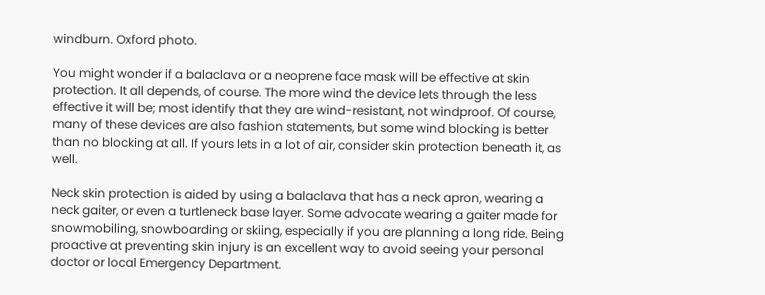windburn. Oxford photo.

You might wonder if a balaclava or a neoprene face mask will be effective at skin protection. It all depends, of course. The more wind the device lets through the less effective it will be; most identify that they are wind-resistant, not windproof. Of course, many of these devices are also fashion statements, but some wind blocking is better than no blocking at all. If yours lets in a lot of air, consider skin protection beneath it, as well.

Neck skin protection is aided by using a balaclava that has a neck apron, wearing a neck gaiter, or even a turtleneck base layer. Some advocate wearing a gaiter made for snowmobiling, snowboarding or skiing, especially if you are planning a long ride. Being proactive at preventing skin injury is an excellent way to avoid seeing your personal doctor or local Emergency Department.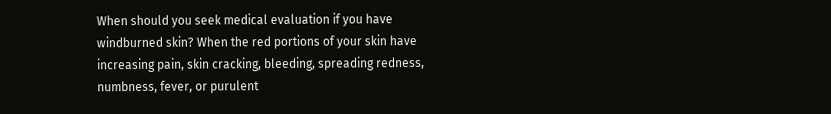When should you seek medical evaluation if you have windburned skin? When the red portions of your skin have increasing pain, skin cracking, bleeding, spreading redness, numbness, fever, or purulent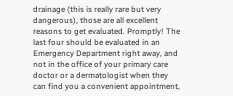drainage (this is really rare but very dangerous), those are all excellent reasons to get evaluated. Promptly! The last four should be evaluated in an Emergency Department right away, and not in the office of your primary care doctor or a dermatologist when they can find you a convenient appointment,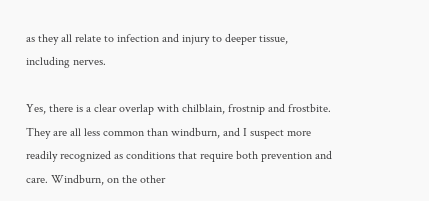as they all relate to infection and injury to deeper tissue, including nerves.

Yes, there is a clear overlap with chilblain, frostnip and frostbite. They are all less common than windburn, and I suspect more readily recognized as conditions that require both prevention and care. Windburn, on the other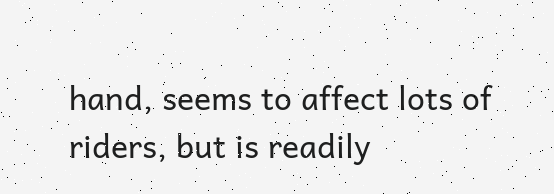hand, seems to affect lots of riders, but is readily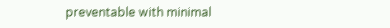preventable with minimal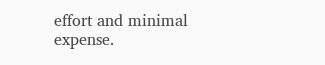effort and minimal expense.